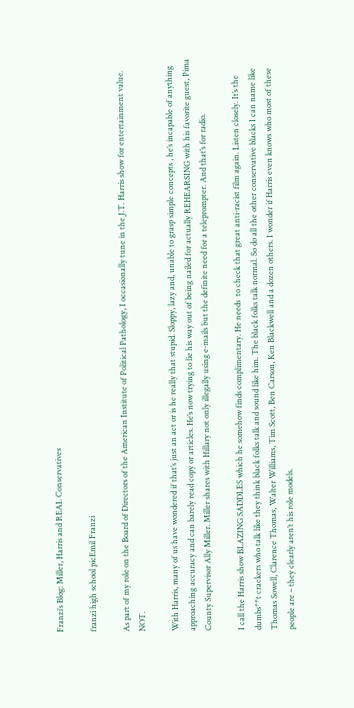Franzi’s Blog: Miller, Harris and REAL Conservatives

franzi high school picEmil Franzi

As part of my role on the Board of Directors of the American Institute of Political Pathology, I occasionally tune in the J.T. Harris show for entertainment value. NOT.

With Harris, many of us have wondered if that’s just an act or is he really that stupid. Sloppy, lazy and, unable to grasp simple concepts , he’s incapable of anything approaching accuracy and can barely read copy or articles. He’s now trying to lie his way out of being nailed for actually REHEARSING with his favorite guest, Pima County Supervisor Ally Miller. Miller shares with Hillary not only illegally using e-mails but the definite need for a teleprompter. And that’s for radio.

I call the Harris show BLAZING SADDLES which he somehow finds complimentary. He needs  to check that great anti-racist film again. Listen closely. It’s the dumbs**t crackers who talk like they think black folks talk and sound like him. The black folks talk normal. So do all the other conservative blacks I can name like Thomas Sowell, Clarence Thomas, Walter Williams, Tim Scott, Ben Carson, Ken Blackwell and a dozen others. I wonder if Harris even knows who most of these people are – they clearly aren’t his role models.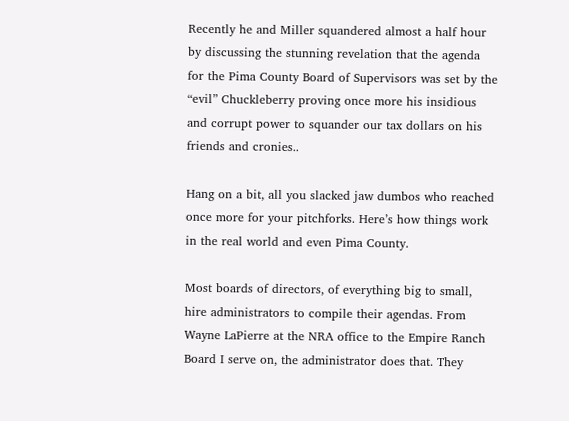Recently he and Miller squandered almost a half hour by discussing the stunning revelation that the agenda for the Pima County Board of Supervisors was set by the “evil” Chuckleberry proving once more his insidious and corrupt power to squander our tax dollars on his friends and cronies..

Hang on a bit, all you slacked jaw dumbos who reached once more for your pitchforks. Here’s how things work in the real world and even Pima County.

Most boards of directors, of everything big to small, hire administrators to compile their agendas. From Wayne LaPierre at the NRA office to the Empire Ranch Board I serve on, the administrator does that. They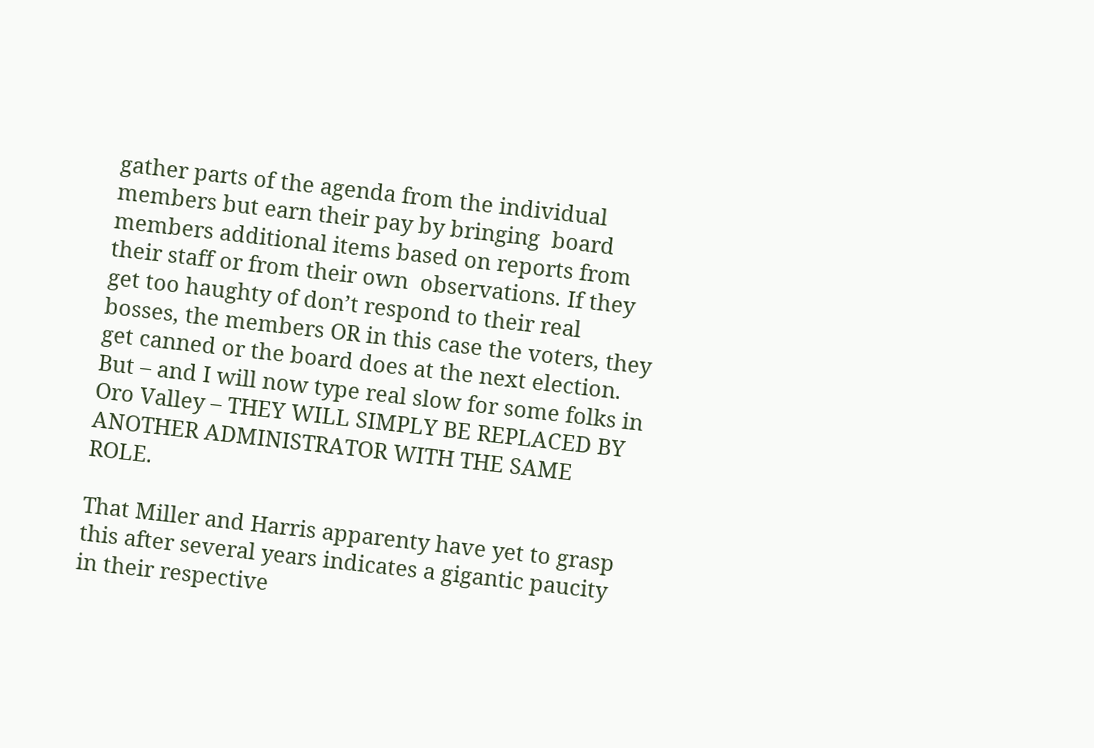gather parts of the agenda from the individual members but earn their pay by bringing  board members additional items based on reports from their staff or from their own  observations. If they get too haughty of don’t respond to their real bosses, the members OR in this case the voters, they get canned or the board does at the next election. But – and I will now type real slow for some folks in Oro Valley – THEY WILL SIMPLY BE REPLACED BY ANOTHER ADMINISTRATOR WITH THE SAME ROLE.

That Miller and Harris apparenty have yet to grasp this after several years indicates a gigantic paucity in their respective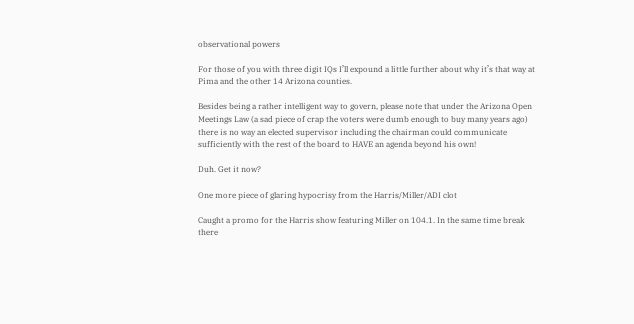observational powers

For those of you with three digit IQs I’ll expound a little further about why it’s that way at Pima and the other 14 Arizona counties.

Besides being a rather intelligent way to govern, please note that under the Arizona Open Meetings Law (a sad piece of crap the voters were dumb enough to buy many years ago) there is no way an elected supervisor including the chairman could communicate sufficiently with the rest of the board to HAVE an agenda beyond his own!

Duh. Get it now?

One more piece of glaring hypocrisy from the Harris/Miller/ADI clot

Caught a promo for the Harris show featuring Miller on 104.1. In the same time break there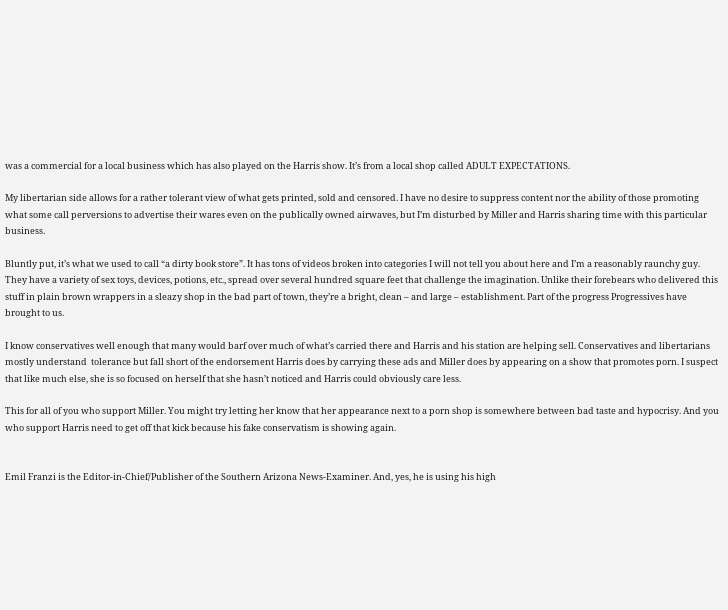was a commercial for a local business which has also played on the Harris show. It’s from a local shop called ADULT EXPECTATIONS.

My libertarian side allows for a rather tolerant view of what gets printed, sold and censored. I have no desire to suppress content nor the ability of those promoting what some call perversions to advertise their wares even on the publically owned airwaves, but I’m disturbed by Miller and Harris sharing time with this particular business.

Bluntly put, it’s what we used to call “a dirty book store”. It has tons of videos broken into categories I will not tell you about here and I’m a reasonably raunchy guy. They have a variety of sex toys, devices, potions, etc., spread over several hundred square feet that challenge the imagination. Unlike their forebears who delivered this stuff in plain brown wrappers in a sleazy shop in the bad part of town, they’re a bright, clean – and large – establishment. Part of the progress Progressives have brought to us.

I know conservatives well enough that many would barf over much of what’s carried there and Harris and his station are helping sell. Conservatives and libertarians mostly understand  tolerance but fall short of the endorsement Harris does by carrying these ads and Miller does by appearing on a show that promotes porn. I suspect that like much else, she is so focused on herself that she hasn’t noticed and Harris could obviously care less.

This for all of you who support Miller. You might try letting her know that her appearance next to a porn shop is somewhere between bad taste and hypocrisy. And you who support Harris need to get off that kick because his fake conservatism is showing again.


Emil Franzi is the Editor-in-Chief/Publisher of the Southern Arizona News-Examiner. And, yes, he is using his high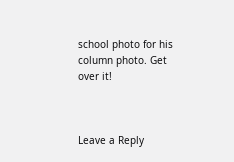school photo for his column photo. Get over it!



Leave a Reply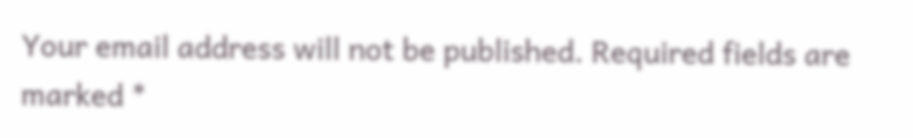Your email address will not be published. Required fields are marked *